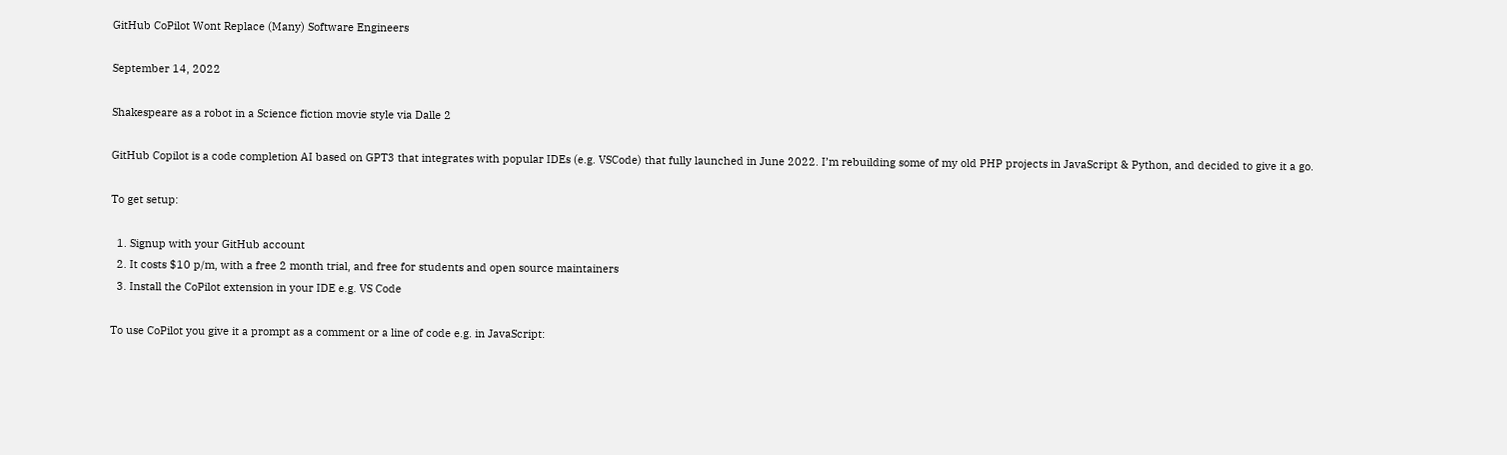GitHub CoPilot Wont Replace (Many) Software Engineers

September 14, 2022

Shakespeare as a robot in a Science fiction movie style via Dalle 2

GitHub Copilot is a code completion AI based on GPT3 that integrates with popular IDEs (e.g. VSCode) that fully launched in June 2022. I’m rebuilding some of my old PHP projects in JavaScript & Python, and decided to give it a go.

To get setup:

  1. Signup with your GitHub account
  2. It costs $10 p/m, with a free 2 month trial, and free for students and open source maintainers
  3. Install the CoPilot extension in your IDE e.g. VS Code

To use CoPilot you give it a prompt as a comment or a line of code e.g. in JavaScript: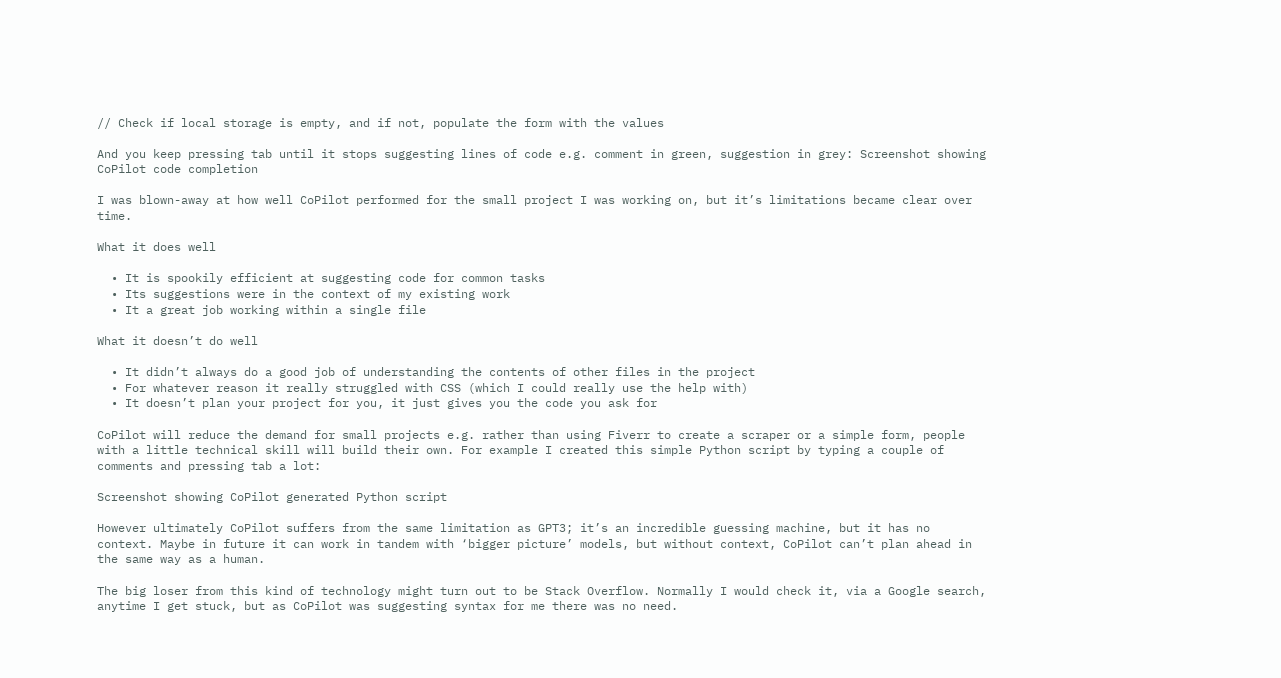// Check if local storage is empty, and if not, populate the form with the values

And you keep pressing tab until it stops suggesting lines of code e.g. comment in green, suggestion in grey: Screenshot showing CoPilot code completion

I was blown-away at how well CoPilot performed for the small project I was working on, but it’s limitations became clear over time.

What it does well

  • It is spookily efficient at suggesting code for common tasks
  • Its suggestions were in the context of my existing work
  • It a great job working within a single file

What it doesn’t do well

  • It didn’t always do a good job of understanding the contents of other files in the project
  • For whatever reason it really struggled with CSS (which I could really use the help with)
  • It doesn’t plan your project for you, it just gives you the code you ask for

CoPilot will reduce the demand for small projects e.g. rather than using Fiverr to create a scraper or a simple form, people with a little technical skill will build their own. For example I created this simple Python script by typing a couple of comments and pressing tab a lot:

Screenshot showing CoPilot generated Python script

However ultimately CoPilot suffers from the same limitation as GPT3; it’s an incredible guessing machine, but it has no context. Maybe in future it can work in tandem with ‘bigger picture’ models, but without context, CoPilot can’t plan ahead in the same way as a human.

The big loser from this kind of technology might turn out to be Stack Overflow. Normally I would check it, via a Google search, anytime I get stuck, but as CoPilot was suggesting syntax for me there was no need.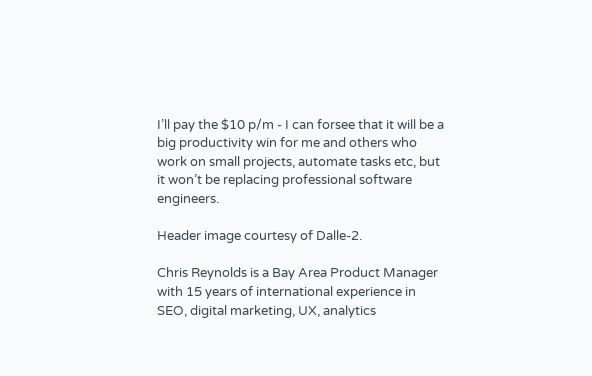I’ll pay the $10 p/m - I can forsee that it will be a big productivity win for me and others who work on small projects, automate tasks etc, but it won’t be replacing professional software engineers.

Header image courtesy of Dalle-2.

Chris Reynolds is a Bay Area Product Manager with 15 years of international experience in SEO, digital marketing, UX, analytics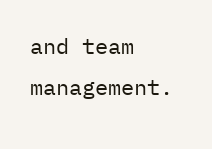and team management.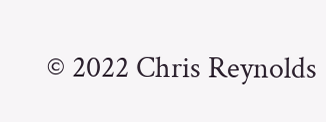© 2022 Chris Reynolds